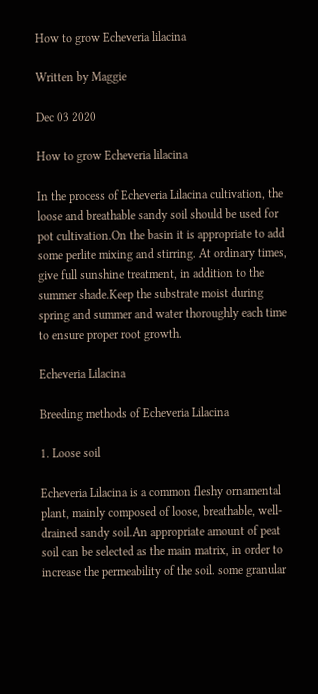How to grow Echeveria lilacina

Written by Maggie

Dec 03 2020

How to grow Echeveria lilacina

In the process of Echeveria Lilacina cultivation, the loose and breathable sandy soil should be used for pot cultivation.On the basin it is appropriate to add some perlite mixing and stirring. At ordinary times, give full sunshine treatment, in addition to the summer shade.Keep the substrate moist during spring and summer and water thoroughly each time to ensure proper root growth.

Echeveria Lilacina

Breeding methods of Echeveria Lilacina

1. Loose soil

Echeveria Lilacina is a common fleshy ornamental plant, mainly composed of loose, breathable, well-drained sandy soil.An appropriate amount of peat soil can be selected as the main matrix, in order to increase the permeability of the soil. some granular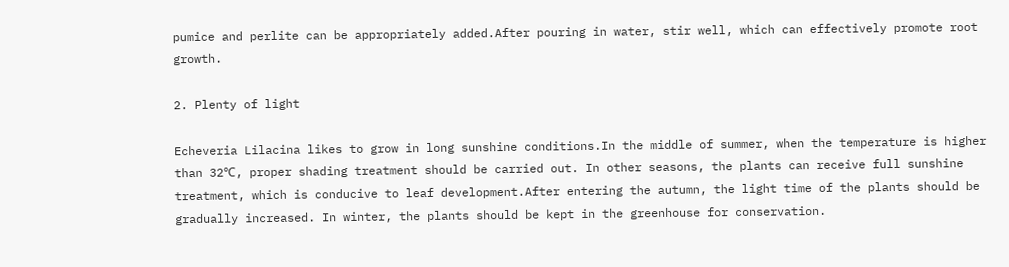pumice and perlite can be appropriately added.After pouring in water, stir well, which can effectively promote root growth.

2. Plenty of light

Echeveria Lilacina likes to grow in long sunshine conditions.In the middle of summer, when the temperature is higher than 32℃, proper shading treatment should be carried out. In other seasons, the plants can receive full sunshine treatment, which is conducive to leaf development.After entering the autumn, the light time of the plants should be gradually increased. In winter, the plants should be kept in the greenhouse for conservation.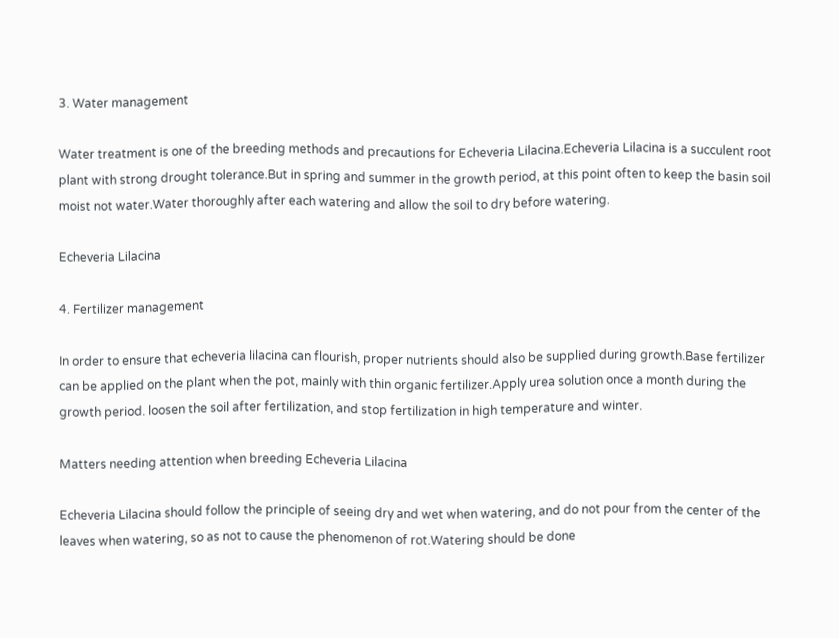3. Water management

Water treatment is one of the breeding methods and precautions for Echeveria Lilacina.Echeveria Lilacina is a succulent root plant with strong drought tolerance.But in spring and summer in the growth period, at this point often to keep the basin soil moist not water.Water thoroughly after each watering and allow the soil to dry before watering.

Echeveria Lilacina

4. Fertilizer management

In order to ensure that echeveria lilacina can flourish, proper nutrients should also be supplied during growth.Base fertilizer can be applied on the plant when the pot, mainly with thin organic fertilizer.Apply urea solution once a month during the growth period. loosen the soil after fertilization, and stop fertilization in high temperature and winter.

Matters needing attention when breeding Echeveria Lilacina

Echeveria Lilacina should follow the principle of seeing dry and wet when watering, and do not pour from the center of the leaves when watering, so as not to cause the phenomenon of rot.Watering should be done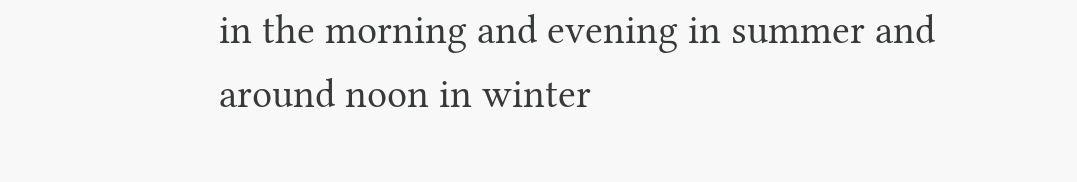in the morning and evening in summer and around noon in winter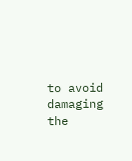to avoid damaging the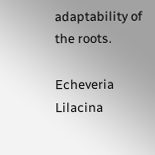adaptability of the roots.

Echeveria Lilacina